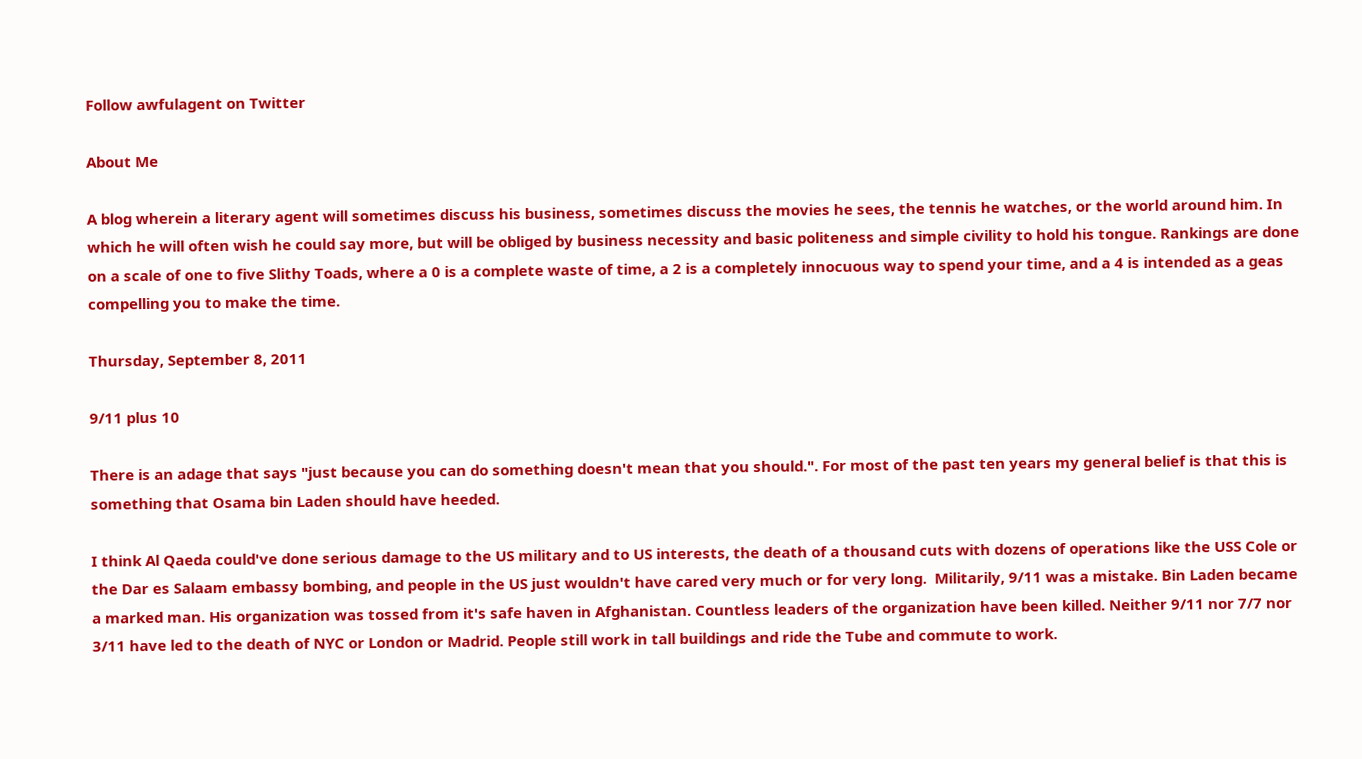Follow awfulagent on Twitter

About Me

A blog wherein a literary agent will sometimes discuss his business, sometimes discuss the movies he sees, the tennis he watches, or the world around him. In which he will often wish he could say more, but will be obliged by business necessity and basic politeness and simple civility to hold his tongue. Rankings are done on a scale of one to five Slithy Toads, where a 0 is a complete waste of time, a 2 is a completely innocuous way to spend your time, and a 4 is intended as a geas compelling you to make the time.

Thursday, September 8, 2011

9/11 plus 10

There is an adage that says "just because you can do something doesn't mean that you should.". For most of the past ten years my general belief is that this is something that Osama bin Laden should have heeded.

I think Al Qaeda could've done serious damage to the US military and to US interests, the death of a thousand cuts with dozens of operations like the USS Cole or the Dar es Salaam embassy bombing, and people in the US just wouldn't have cared very much or for very long.  Militarily, 9/11 was a mistake. Bin Laden became a marked man. His organization was tossed from it's safe haven in Afghanistan. Countless leaders of the organization have been killed. Neither 9/11 nor 7/7 nor 3/11 have led to the death of NYC or London or Madrid. People still work in tall buildings and ride the Tube and commute to work.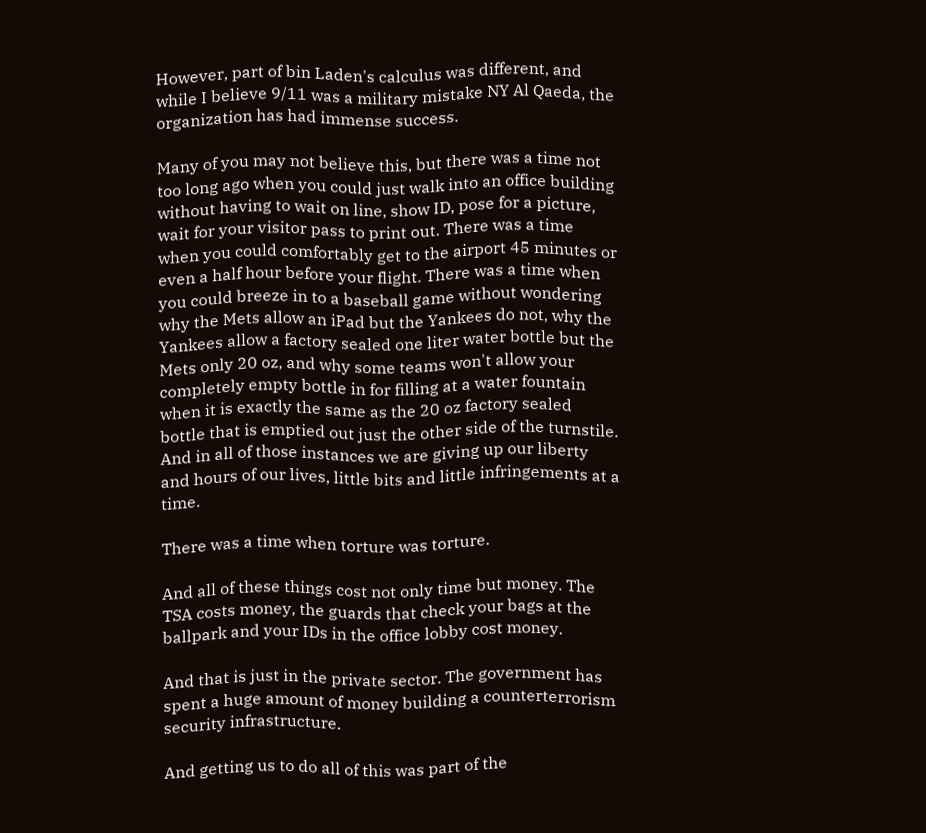However, part of bin Laden's calculus was different, and while I believe 9/11 was a military mistake NY Al Qaeda, the organization has had immense success.

Many of you may not believe this, but there was a time not too long ago when you could just walk into an office building without having to wait on line, show ID, pose for a picture, wait for your visitor pass to print out. There was a time when you could comfortably get to the airport 45 minutes or even a half hour before your flight. There was a time when you could breeze in to a baseball game without wondering why the Mets allow an iPad but the Yankees do not, why the Yankees allow a factory sealed one liter water bottle but the Mets only 20 oz, and why some teams won't allow your completely empty bottle in for filling at a water fountain when it is exactly the same as the 20 oz factory sealed bottle that is emptied out just the other side of the turnstile.  And in all of those instances we are giving up our liberty and hours of our lives, little bits and little infringements at a time.

There was a time when torture was torture.

And all of these things cost not only time but money. The TSA costs money, the guards that check your bags at the ballpark and your IDs in the office lobby cost money.

And that is just in the private sector. The government has spent a huge amount of money building a counterterrorism security infrastructure.

And getting us to do all of this was part of the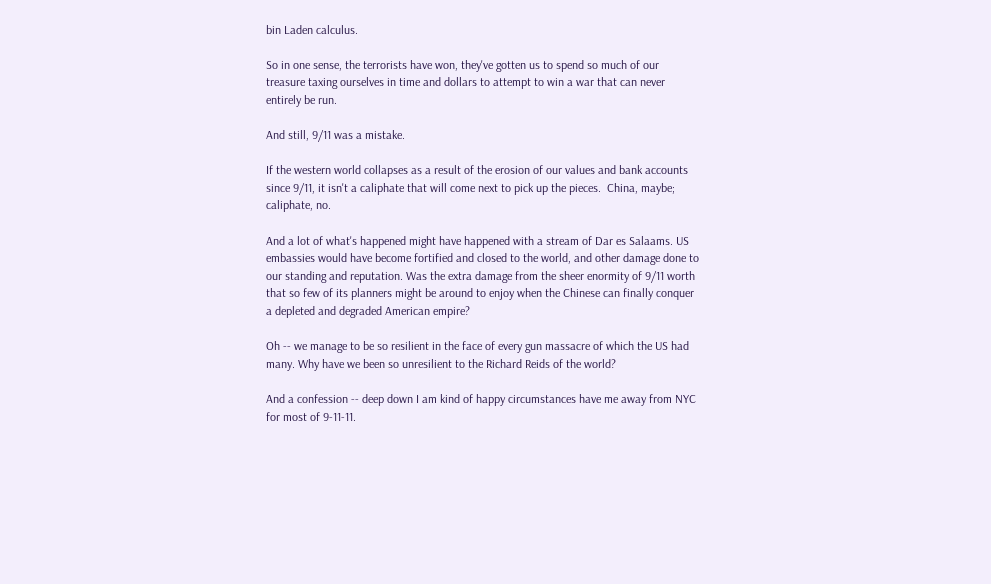bin Laden calculus.

So in one sense, the terrorists have won, they've gotten us to spend so much of our treasure taxing ourselves in time and dollars to attempt to win a war that can never entirely be run.

And still, 9/11 was a mistake.

If the western world collapses as a result of the erosion of our values and bank accounts since 9/11, it isn't a caliphate that will come next to pick up the pieces.  China, maybe; caliphate, no.

And a lot of what's happened might have happened with a stream of Dar es Salaams. US embassies would have become fortified and closed to the world, and other damage done to our standing and reputation. Was the extra damage from the sheer enormity of 9/11 worth that so few of its planners might be around to enjoy when the Chinese can finally conquer a depleted and degraded American empire?

Oh -- we manage to be so resilient in the face of every gun massacre of which the US had many. Why have we been so unresilient to the Richard Reids of the world?

And a confession -- deep down I am kind of happy circumstances have me away from NYC for most of 9-11-11.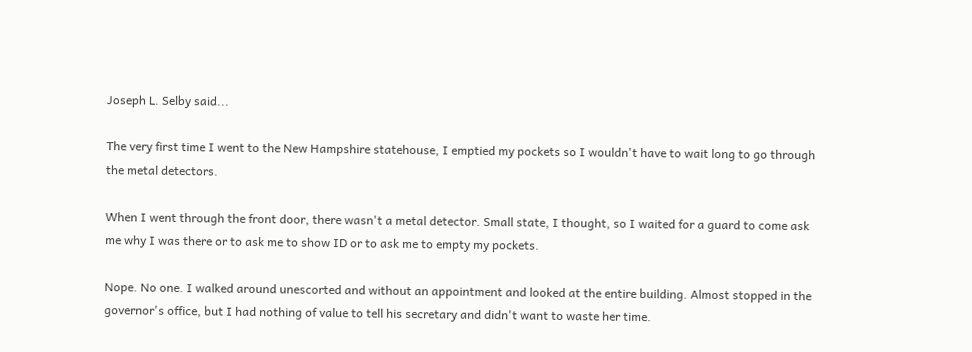Joseph L. Selby said...

The very first time I went to the New Hampshire statehouse, I emptied my pockets so I wouldn't have to wait long to go through the metal detectors.

When I went through the front door, there wasn't a metal detector. Small state, I thought, so I waited for a guard to come ask me why I was there or to ask me to show ID or to ask me to empty my pockets.

Nope. No one. I walked around unescorted and without an appointment and looked at the entire building. Almost stopped in the governor's office, but I had nothing of value to tell his secretary and didn't want to waste her time.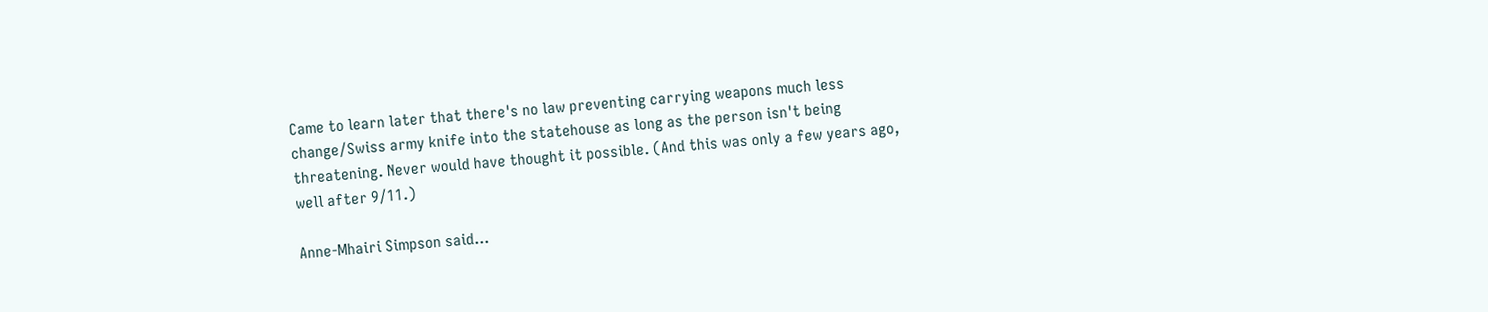Came to learn later that there's no law preventing carrying weapons much less change/Swiss army knife into the statehouse as long as the person isn't being threatening. Never would have thought it possible. (And this was only a few years ago, well after 9/11.)

Anne-Mhairi Simpson said...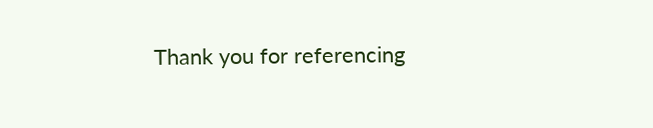Thank you for referencing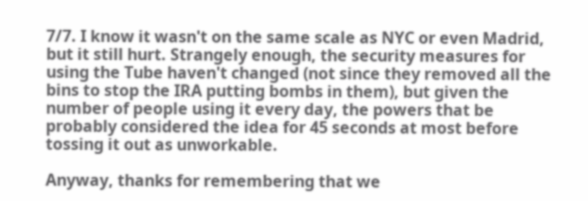7/7. I know it wasn't on the same scale as NYC or even Madrid, but it still hurt. Strangely enough, the security measures for using the Tube haven't changed (not since they removed all the bins to stop the IRA putting bombs in them), but given the number of people using it every day, the powers that be probably considered the idea for 45 seconds at most before tossing it out as unworkable.

Anyway, thanks for remembering that we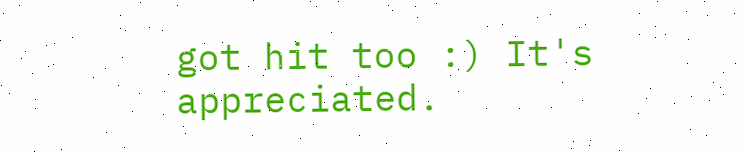got hit too :) It's appreciated.